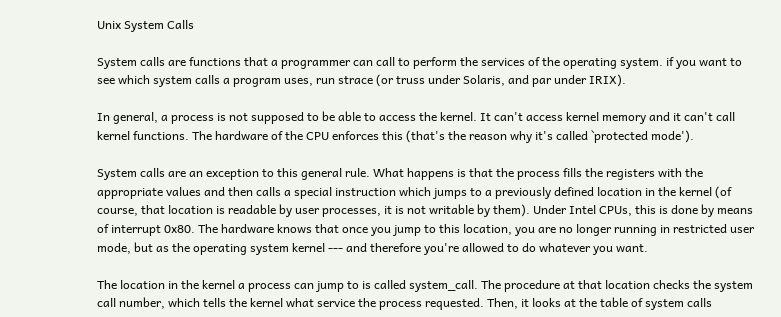Unix System Calls

System calls are functions that a programmer can call to perform the services of the operating system. if you want to see which system calls a program uses, run strace (or truss under Solaris, and par under IRIX).

In general, a process is not supposed to be able to access the kernel. It can't access kernel memory and it can't call kernel functions. The hardware of the CPU enforces this (that's the reason why it's called `protected mode').

System calls are an exception to this general rule. What happens is that the process fills the registers with the appropriate values and then calls a special instruction which jumps to a previously defined location in the kernel (of course, that location is readable by user processes, it is not writable by them). Under Intel CPUs, this is done by means of interrupt 0x80. The hardware knows that once you jump to this location, you are no longer running in restricted user mode, but as the operating system kernel --- and therefore you're allowed to do whatever you want.

The location in the kernel a process can jump to is called system_call. The procedure at that location checks the system call number, which tells the kernel what service the process requested. Then, it looks at the table of system calls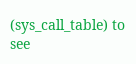(sys_call_table) to see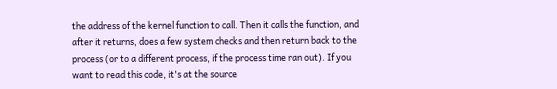the address of the kernel function to call. Then it calls the function, and after it returns, does a few system checks and then return back to the process (or to a different process, if the process time ran out). If you want to read this code, it's at the source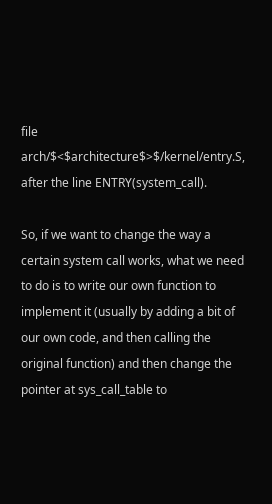file arch/$<$architecture$>$/kernel/entry.S, after the line ENTRY(system_call).

So, if we want to change the way a certain system call works, what we need to do is to write our own function to implement it (usually by adding a bit of our own code, and then calling the original function) and then change the pointer at sys_call_table to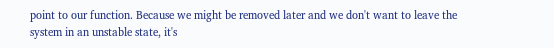point to our function. Because we might be removed later and we don't want to leave the system in an unstable state, it's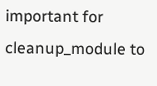important for cleanup_module to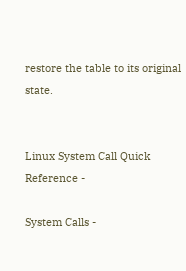restore the table to its original state.


Linux System Call Quick Reference -

System Calls -